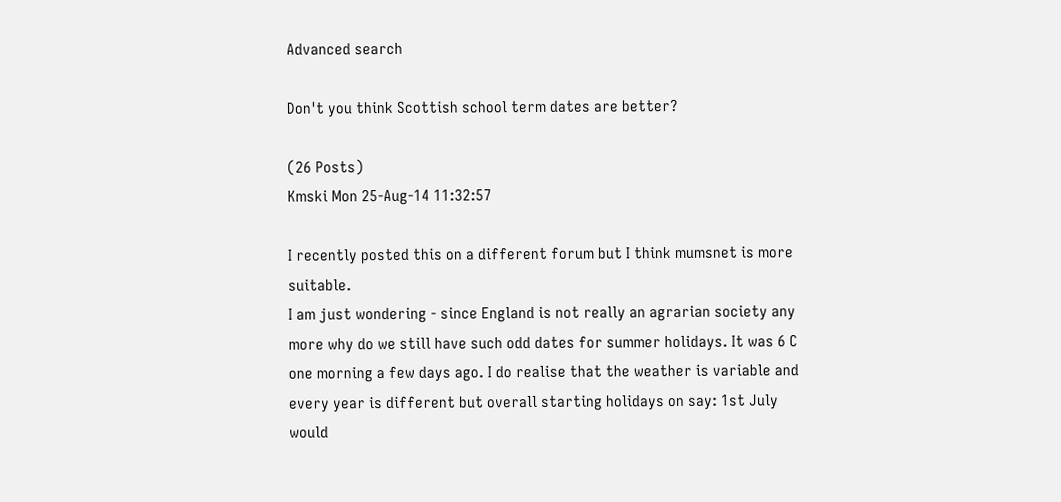Advanced search

Don't you think Scottish school term dates are better?

(26 Posts)
Kmski Mon 25-Aug-14 11:32:57

I recently posted this on a different forum but I think mumsnet is more suitable.
I am just wondering - since England is not really an agrarian society any more why do we still have such odd dates for summer holidays. It was 6 C one morning a few days ago. I do realise that the weather is variable and every year is different but overall starting holidays on say: 1st July would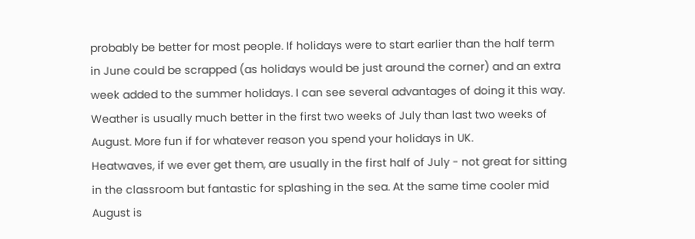probably be better for most people. If holidays were to start earlier than the half term in June could be scrapped (as holidays would be just around the corner) and an extra week added to the summer holidays. I can see several advantages of doing it this way.
Weather is usually much better in the first two weeks of July than last two weeks of August. More fun if for whatever reason you spend your holidays in UK.
Heatwaves, if we ever get them, are usually in the first half of July - not great for sitting in the classroom but fantastic for splashing in the sea. At the same time cooler mid August is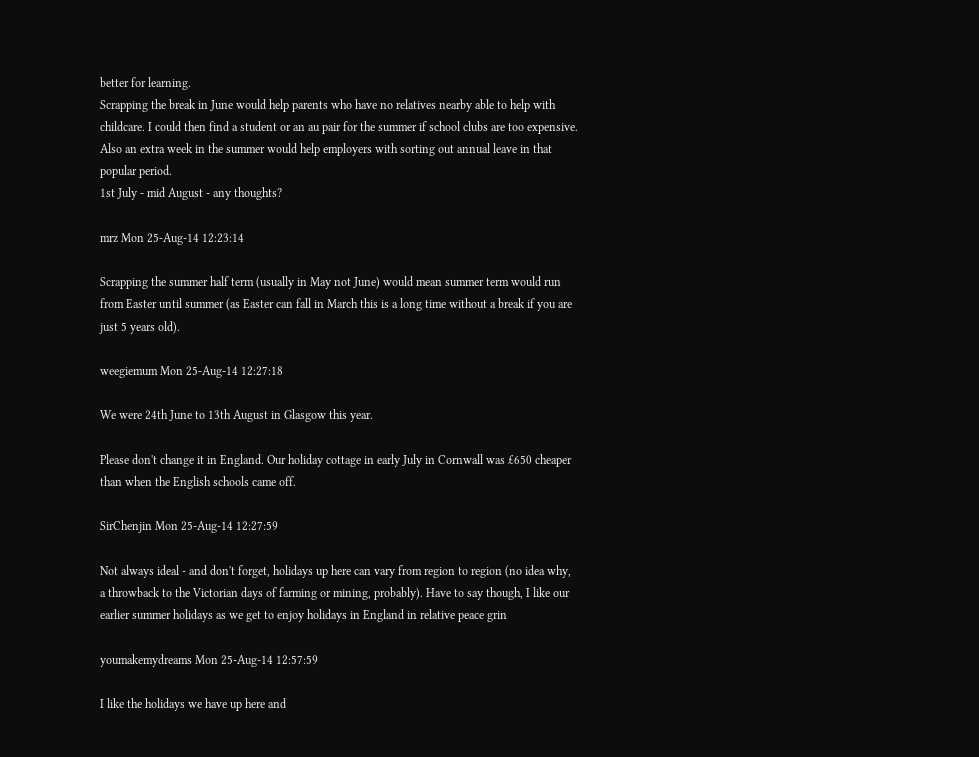better for learning.
Scrapping the break in June would help parents who have no relatives nearby able to help with childcare. I could then find a student or an au pair for the summer if school clubs are too expensive.
Also an extra week in the summer would help employers with sorting out annual leave in that popular period.
1st July - mid August - any thoughts?

mrz Mon 25-Aug-14 12:23:14

Scrapping the summer half term (usually in May not June) would mean summer term would run from Easter until summer (as Easter can fall in March this is a long time without a break if you are just 5 years old).

weegiemum Mon 25-Aug-14 12:27:18

We were 24th June to 13th August in Glasgow this year.

Please don't change it in England. Our holiday cottage in early July in Cornwall was £650 cheaper than when the English schools came off.

SirChenjin Mon 25-Aug-14 12:27:59

Not always ideal - and don't forget, holidays up here can vary from region to region (no idea why, a throwback to the Victorian days of farming or mining, probably). Have to say though, I like our earlier summer holidays as we get to enjoy holidays in England in relative peace grin

youmakemydreams Mon 25-Aug-14 12:57:59

I like the holidays we have up here and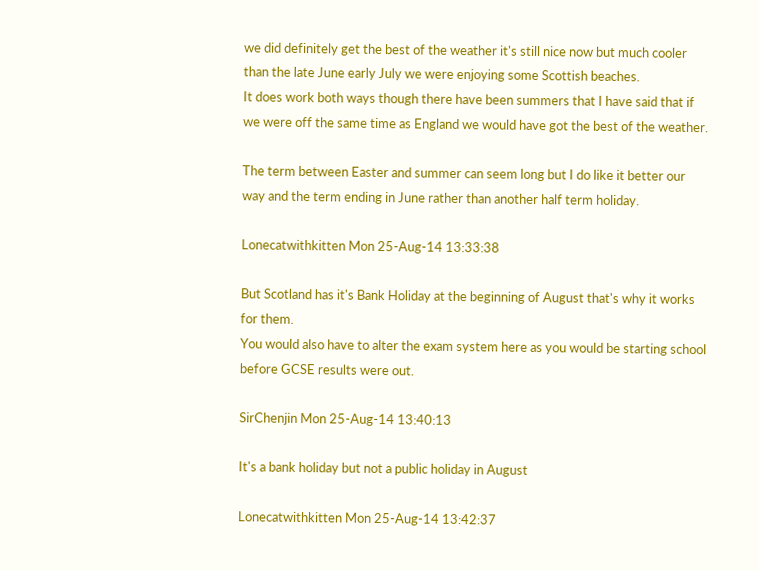we did definitely get the best of the weather it's still nice now but much cooler than the late June early July we were enjoying some Scottish beaches.
It does work both ways though there have been summers that I have said that if we were off the same time as England we would have got the best of the weather.

The term between Easter and summer can seem long but I do like it better our way and the term ending in June rather than another half term holiday.

Lonecatwithkitten Mon 25-Aug-14 13:33:38

But Scotland has it's Bank Holiday at the beginning of August that's why it works for them.
You would also have to alter the exam system here as you would be starting school before GCSE results were out.

SirChenjin Mon 25-Aug-14 13:40:13

It's a bank holiday but not a public holiday in August

Lonecatwithkitten Mon 25-Aug-14 13:42:37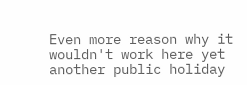Even more reason why it wouldn't work here yet another public holiday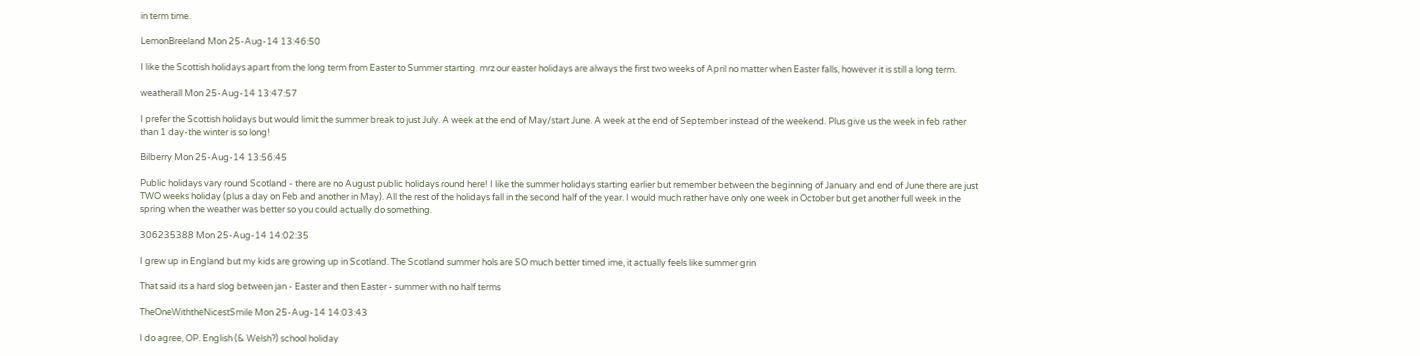in term time.

LemonBreeland Mon 25-Aug-14 13:46:50

I like the Scottish holidays apart from the long term from Easter to Summer starting. mrz our easter holidays are always the first two weeks of April no matter when Easter falls, however it is still a long term.

weatherall Mon 25-Aug-14 13:47:57

I prefer the Scottish holidays but would limit the summer break to just July. A week at the end of May/start June. A week at the end of September instead of the weekend. Plus give us the week in feb rather than 1 day-the winter is so long!

Bilberry Mon 25-Aug-14 13:56:45

Public holidays vary round Scotland - there are no August public holidays round here! I like the summer holidays starting earlier but remember between the beginning of January and end of June there are just TWO weeks holiday (plus a day on Feb and another in May). All the rest of the holidays fall in the second half of the year. I would much rather have only one week in October but get another full week in the spring when the weather was better so you could actually do something.

306235388 Mon 25-Aug-14 14:02:35

I grew up in England but my kids are growing up in Scotland. The Scotland summer hols are SO much better timed ime, it actually feels like summer grin

That said its a hard slog between jan - Easter and then Easter - summer with no half terms

TheOneWiththeNicestSmile Mon 25-Aug-14 14:03:43

I do agree, OP. English (& Welsh?) school holiday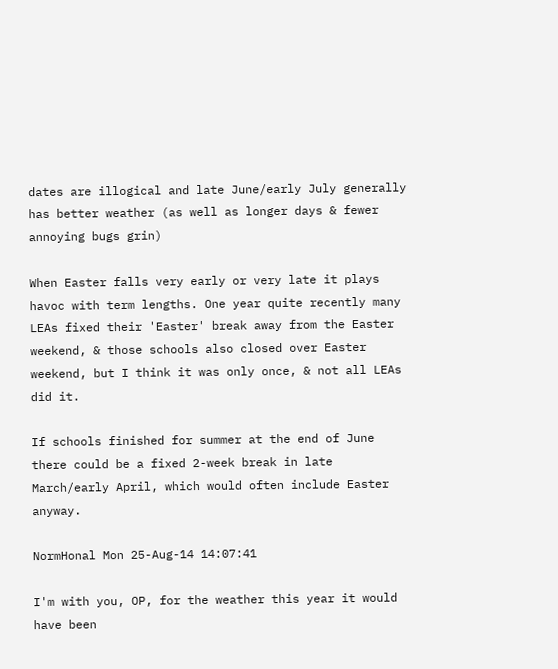dates are illogical and late June/early July generally has better weather (as well as longer days & fewer annoying bugs grin)

When Easter falls very early or very late it plays havoc with term lengths. One year quite recently many LEAs fixed their 'Easter' break away from the Easter weekend, & those schools also closed over Easter weekend, but I think it was only once, & not all LEAs did it.

If schools finished for summer at the end of June there could be a fixed 2-week break in late March/early April, which would often include Easter anyway.

NormHonal Mon 25-Aug-14 14:07:41

I'm with you, OP, for the weather this year it would have been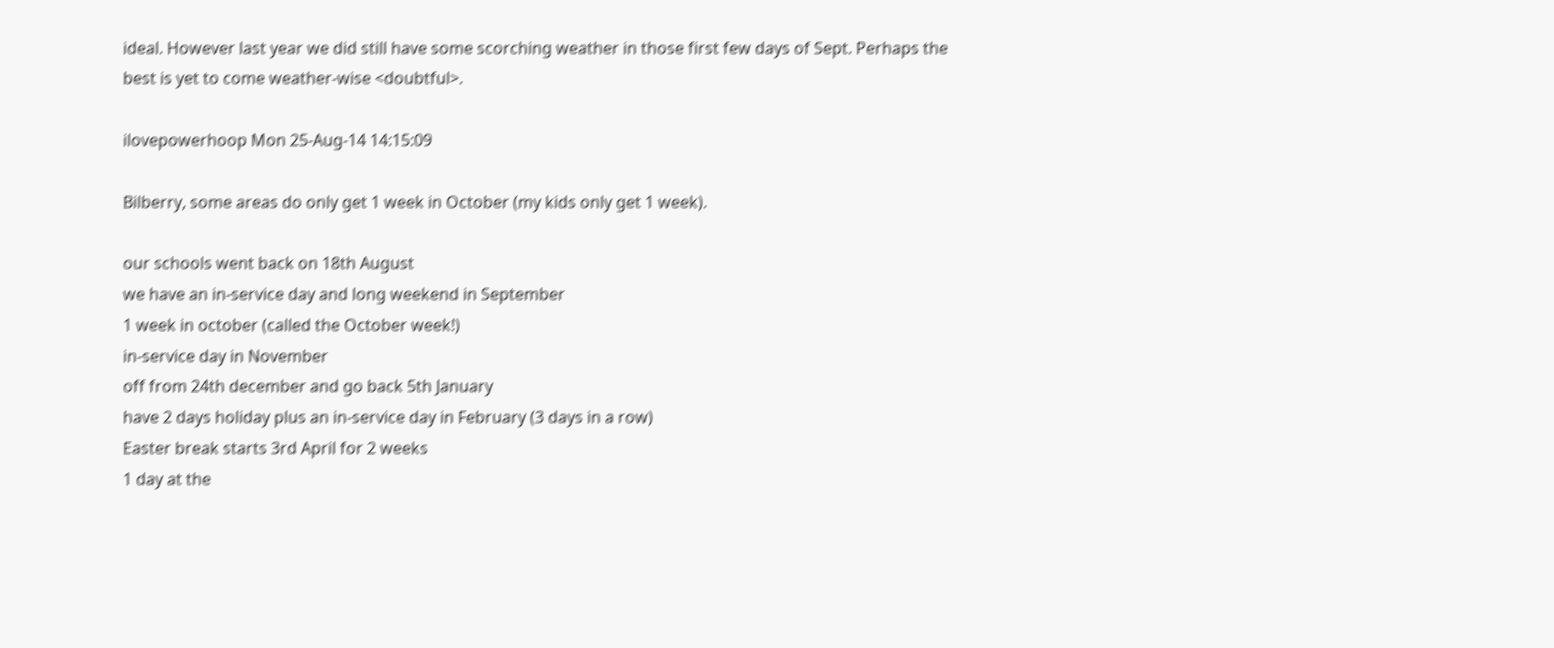ideal. However last year we did still have some scorching weather in those first few days of Sept. Perhaps the best is yet to come weather-wise <doubtful>.

ilovepowerhoop Mon 25-Aug-14 14:15:09

Bilberry, some areas do only get 1 week in October (my kids only get 1 week).

our schools went back on 18th August
we have an in-service day and long weekend in September
1 week in october (called the October week!)
in-service day in November
off from 24th december and go back 5th January
have 2 days holiday plus an in-service day in February (3 days in a row)
Easter break starts 3rd April for 2 weeks
1 day at the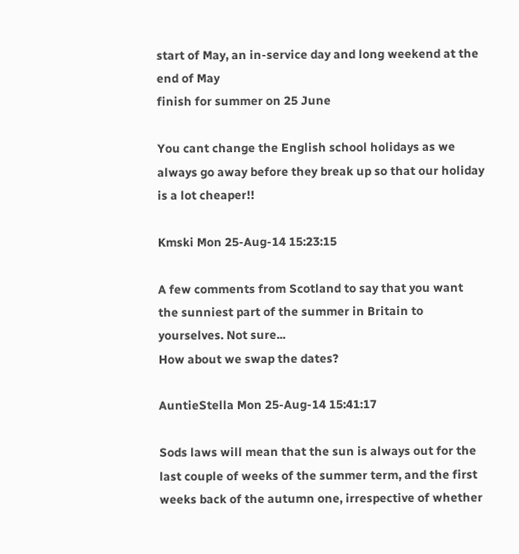start of May, an in-service day and long weekend at the end of May
finish for summer on 25 June

You cant change the English school holidays as we always go away before they break up so that our holiday is a lot cheaper!!

Kmski Mon 25-Aug-14 15:23:15

A few comments from Scotland to say that you want the sunniest part of the summer in Britain to yourselves. Not sure...
How about we swap the dates?

AuntieStella Mon 25-Aug-14 15:41:17

Sods laws will mean that the sun is always out for the last couple of weeks of the summer term, and the first weeks back of the autumn one, irrespective of whether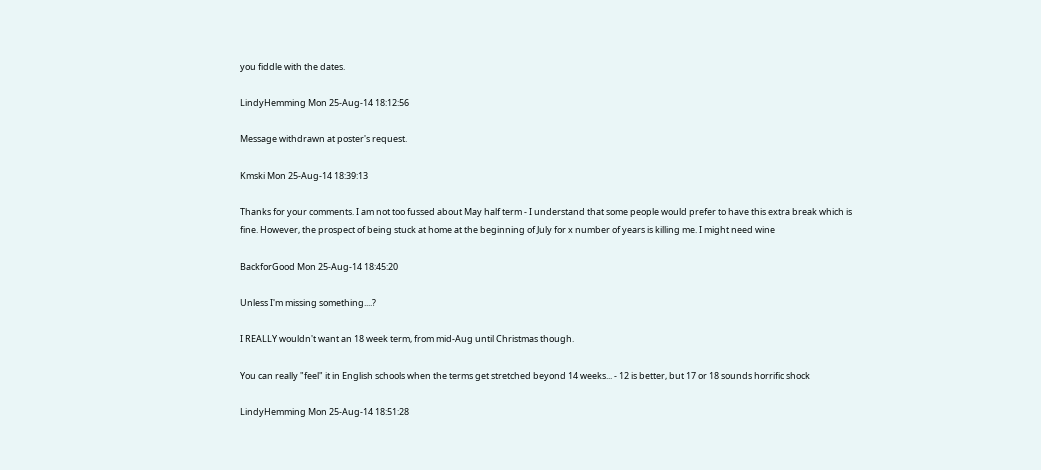you fiddle with the dates.

LindyHemming Mon 25-Aug-14 18:12:56

Message withdrawn at poster's request.

Kmski Mon 25-Aug-14 18:39:13

Thanks for your comments. I am not too fussed about May half term - I understand that some people would prefer to have this extra break which is fine. However, the prospect of being stuck at home at the beginning of July for x number of years is killing me. I might need wine

BackforGood Mon 25-Aug-14 18:45:20

Unless I'm missing something....?

I REALLY wouldn't want an 18 week term, from mid-Aug until Christmas though.

You can really "feel" it in English schools when the terms get stretched beyond 14 weeks... - 12 is better, but 17 or 18 sounds horrific shock

LindyHemming Mon 25-Aug-14 18:51:28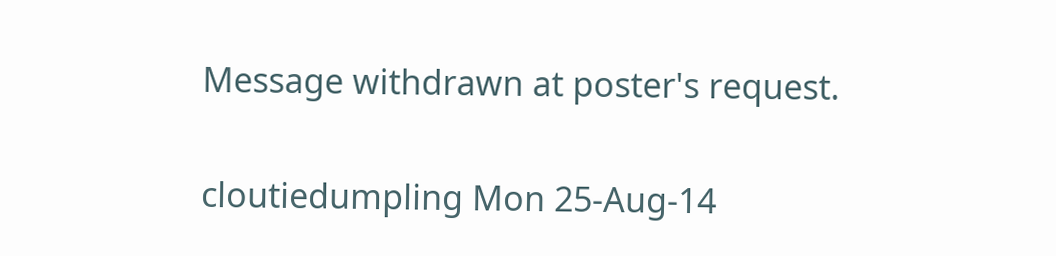Message withdrawn at poster's request.

cloutiedumpling Mon 25-Aug-14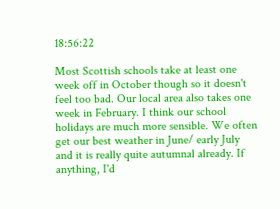18:56:22

Most Scottish schools take at least one week off in October though so it doesn't feel too bad. Our local area also takes one week in February. I think our school holidays are much more sensible. We often get our best weather in June/ early July and it is really quite autumnal already. If anything, I'd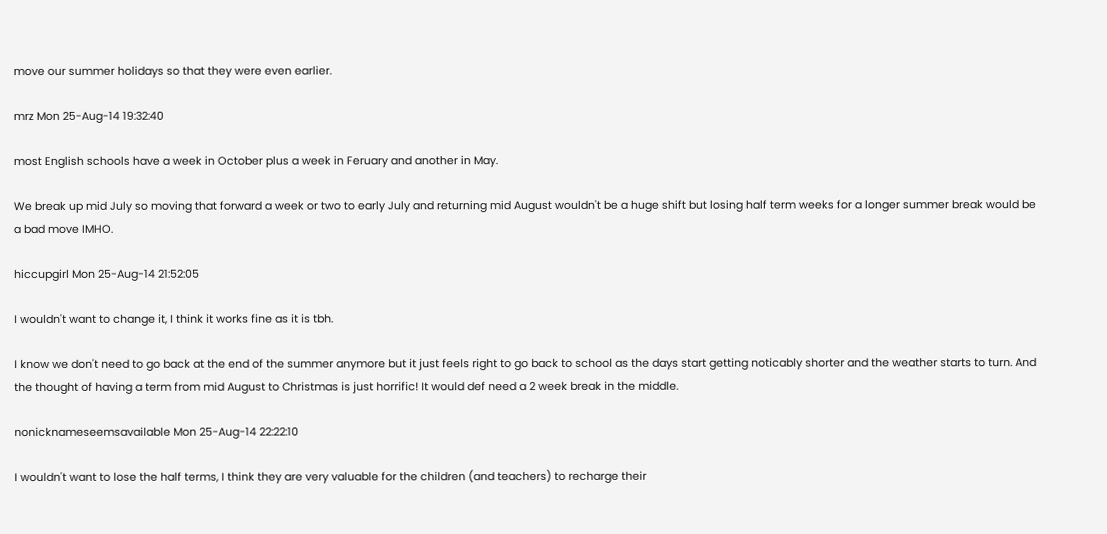move our summer holidays so that they were even earlier.

mrz Mon 25-Aug-14 19:32:40

most English schools have a week in October plus a week in Feruary and another in May.

We break up mid July so moving that forward a week or two to early July and returning mid August wouldn't be a huge shift but losing half term weeks for a longer summer break would be a bad move IMHO.

hiccupgirl Mon 25-Aug-14 21:52:05

I wouldn't want to change it, I think it works fine as it is tbh.

I know we don't need to go back at the end of the summer anymore but it just feels right to go back to school as the days start getting noticably shorter and the weather starts to turn. And the thought of having a term from mid August to Christmas is just horrific! It would def need a 2 week break in the middle.

nonicknameseemsavailable Mon 25-Aug-14 22:22:10

I wouldn't want to lose the half terms, I think they are very valuable for the children (and teachers) to recharge their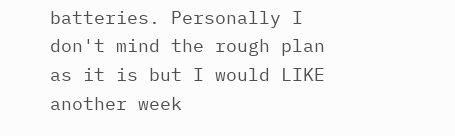batteries. Personally I don't mind the rough plan as it is but I would LIKE another week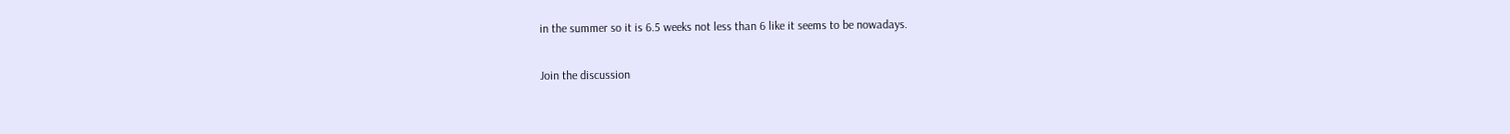in the summer so it is 6.5 weeks not less than 6 like it seems to be nowadays.

Join the discussion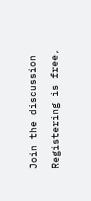Join the discussion

Registering is free,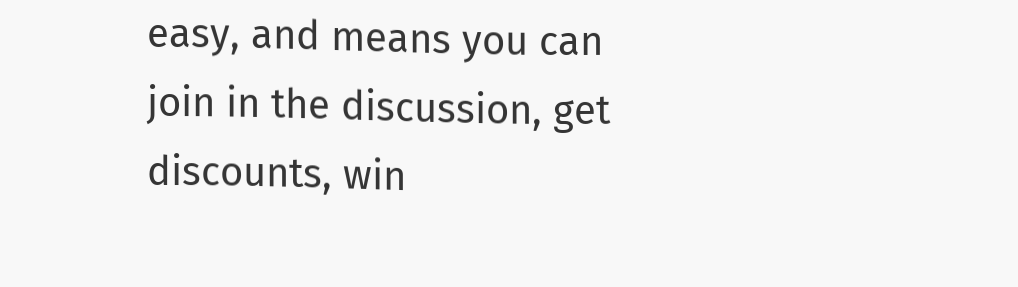easy, and means you can join in the discussion, get discounts, win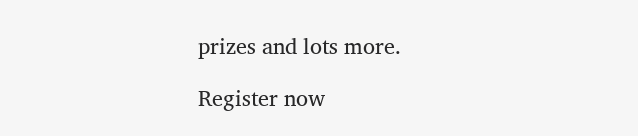prizes and lots more.

Register now